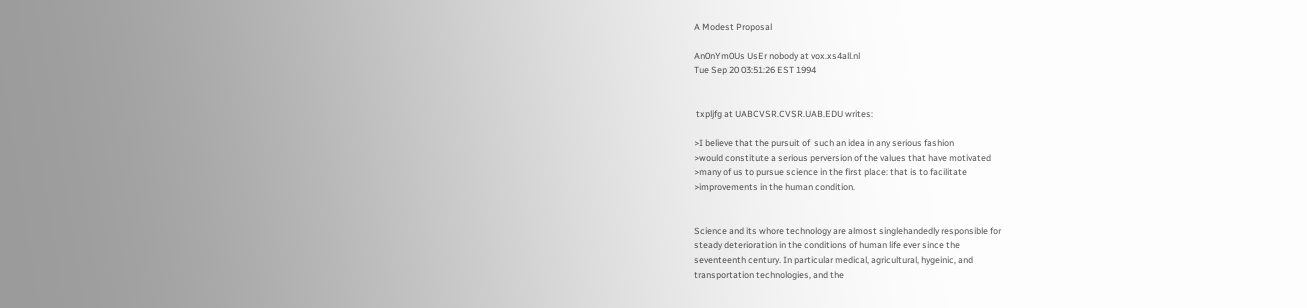A Modest Proposal

An0nYm0Us UsEr nobody at vox.xs4all.nl
Tue Sep 20 03:51:26 EST 1994


 txpljfg at UABCVSR.CVSR.UAB.EDU writes:

>I believe that the pursuit of  such an idea in any serious fashion
>would constitute a serious perversion of the values that have motivated
>many of us to pursue science in the first place: that is to facilitate
>improvements in the human condition.


Science and its whore technology are almost singlehandedly responsible for
steady deterioration in the conditions of human life ever since the
seventeenth century. In particular medical, agricultural, hygeinic, and
transportation technologies, and the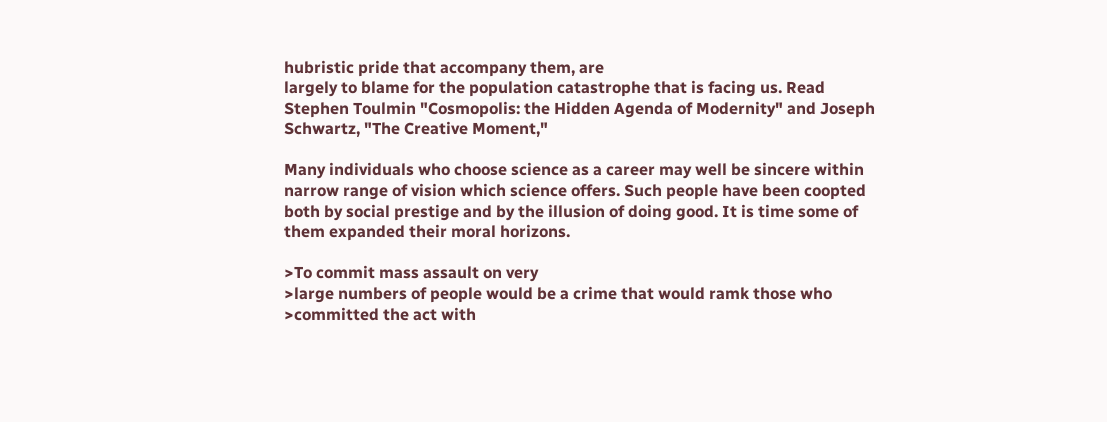hubristic pride that accompany them, are
largely to blame for the population catastrophe that is facing us. Read
Stephen Toulmin "Cosmopolis: the Hidden Agenda of Modernity" and Joseph
Schwartz, "The Creative Moment,"

Many individuals who choose science as a career may well be sincere within
narrow range of vision which science offers. Such people have been coopted
both by social prestige and by the illusion of doing good. It is time some of
them expanded their moral horizons.

>To commit mass assault on very
>large numbers of people would be a crime that would ramk those who
>committed the act with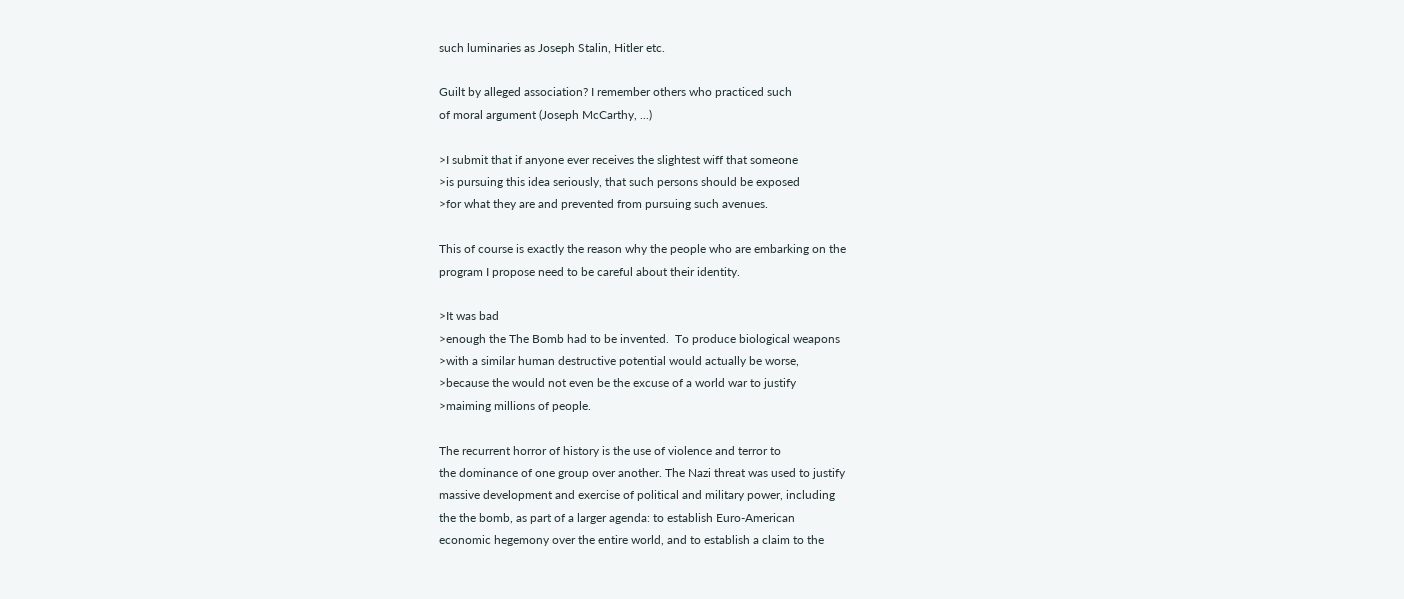such luminaries as Joseph Stalin, Hitler etc.

Guilt by alleged association? I remember others who practiced such
of moral argument (Joseph McCarthy, ...)

>I submit that if anyone ever receives the slightest wiff that someone
>is pursuing this idea seriously, that such persons should be exposed
>for what they are and prevented from pursuing such avenues.

This of course is exactly the reason why the people who are embarking on the
program I propose need to be careful about their identity.

>It was bad
>enough the The Bomb had to be invented.  To produce biological weapons
>with a similar human destructive potential would actually be worse,
>because the would not even be the excuse of a world war to justify
>maiming millions of people.

The recurrent horror of history is the use of violence and terror to
the dominance of one group over another. The Nazi threat was used to justify
massive development and exercise of political and military power, including
the the bomb, as part of a larger agenda: to establish Euro-American
economic hegemony over the entire world, and to establish a claim to the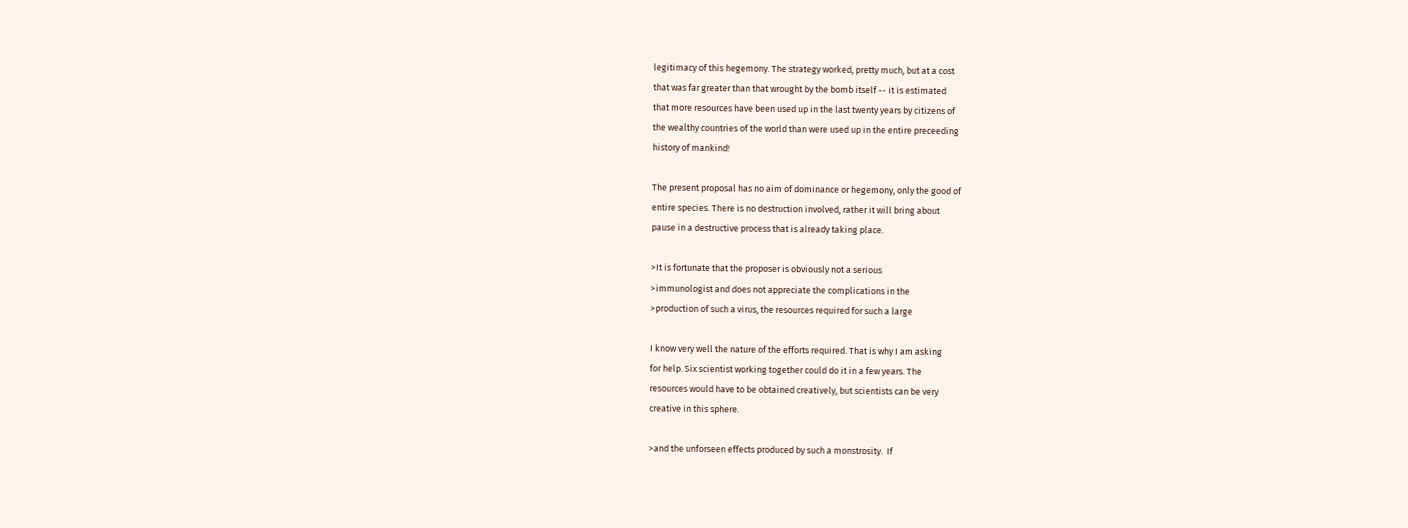legitimacy of this hegemony. The strategy worked, pretty much, but at a cost
that was far greater than that wrought by the bomb itself -- it is estimated
that more resources have been used up in the last twenty years by citizens of
the wealthy countries of the world than were used up in the entire preceeding
history of mankind!

The present proposal has no aim of dominance or hegemony, only the good of
entire species. There is no destruction involved, rather it will bring about
pause in a destructive process that is already taking place.

>It is fortunate that the proposer is obviously not a serious
>immunologist and does not appreciate the complications in the
>production of such a virus, the resources required for such a large

I know very well the nature of the efforts required. That is why I am asking
for help. Six scientist working together could do it in a few years. The
resources would have to be obtained creatively, but scientists can be very
creative in this sphere.

>and the unforseen effects produced by such a monstrosity.  If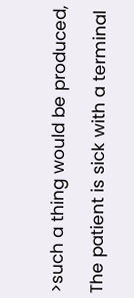>such a thing would be produced,

The patient is sick with a terminal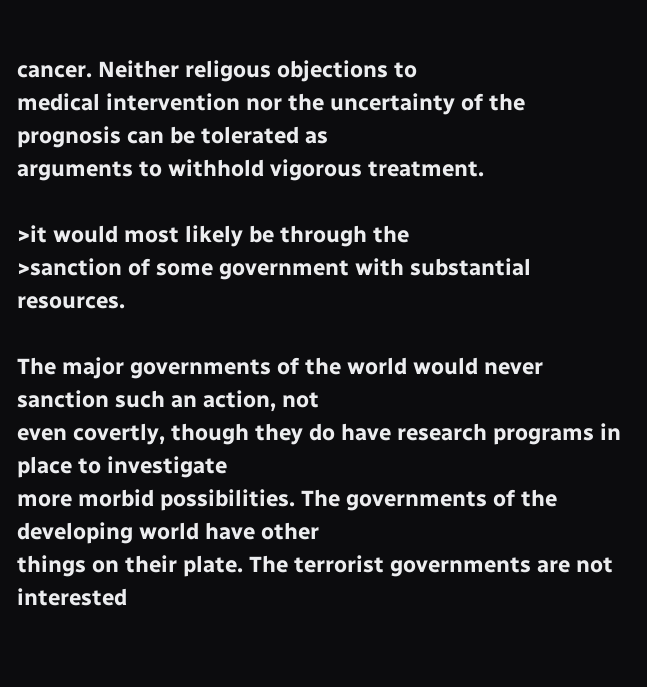cancer. Neither religous objections to
medical intervention nor the uncertainty of the prognosis can be tolerated as
arguments to withhold vigorous treatment.

>it would most likely be through the
>sanction of some government with substantial resources.

The major governments of the world would never sanction such an action, not
even covertly, though they do have research programs in place to investigate
more morbid possibilities. The governments of the developing world have other
things on their plate. The terrorist governments are not interested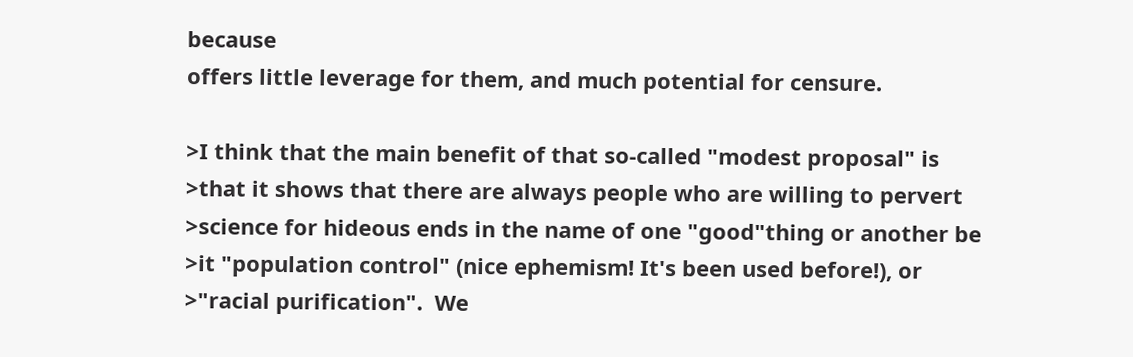because
offers little leverage for them, and much potential for censure.

>I think that the main benefit of that so-called "modest proposal" is
>that it shows that there are always people who are willing to pervert
>science for hideous ends in the name of one "good"thing or another be
>it "population control" (nice ephemism! It's been used before!), or
>"racial purification".  We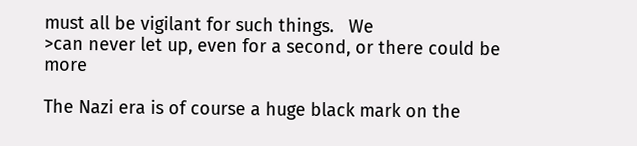must all be vigilant for such things.   We
>can never let up, even for a second, or there could be more

The Nazi era is of course a huge black mark on the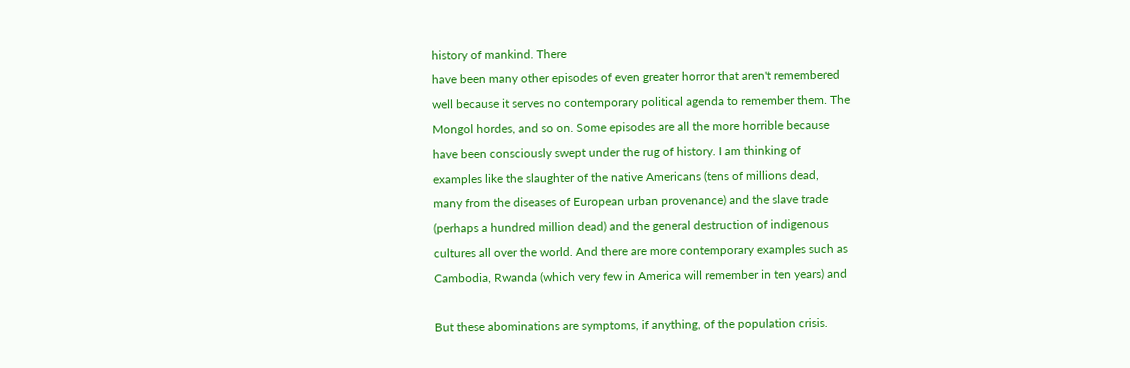history of mankind. There
have been many other episodes of even greater horror that aren't remembered
well because it serves no contemporary political agenda to remember them. The
Mongol hordes, and so on. Some episodes are all the more horrible because
have been consciously swept under the rug of history. I am thinking of
examples like the slaughter of the native Americans (tens of millions dead,
many from the diseases of European urban provenance) and the slave trade
(perhaps a hundred million dead) and the general destruction of indigenous
cultures all over the world. And there are more contemporary examples such as
Cambodia, Rwanda (which very few in America will remember in ten years) and

But these abominations are symptoms, if anything, of the population crisis.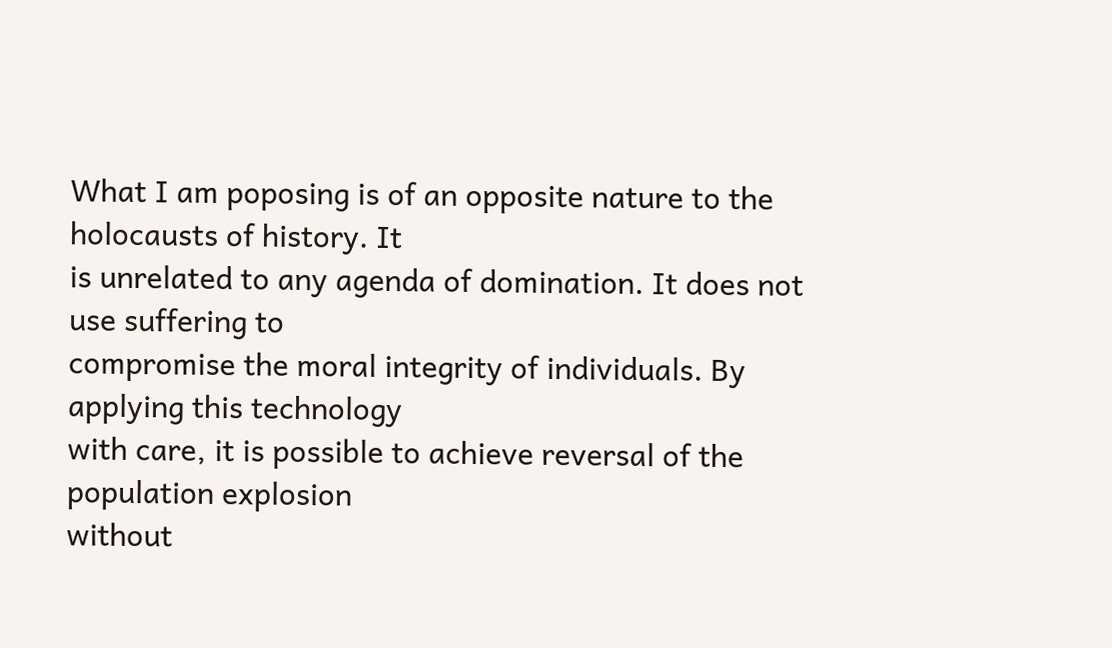What I am poposing is of an opposite nature to the holocausts of history. It
is unrelated to any agenda of domination. It does not use suffering to
compromise the moral integrity of individuals. By applying this technology
with care, it is possible to achieve reversal of the population explosion
without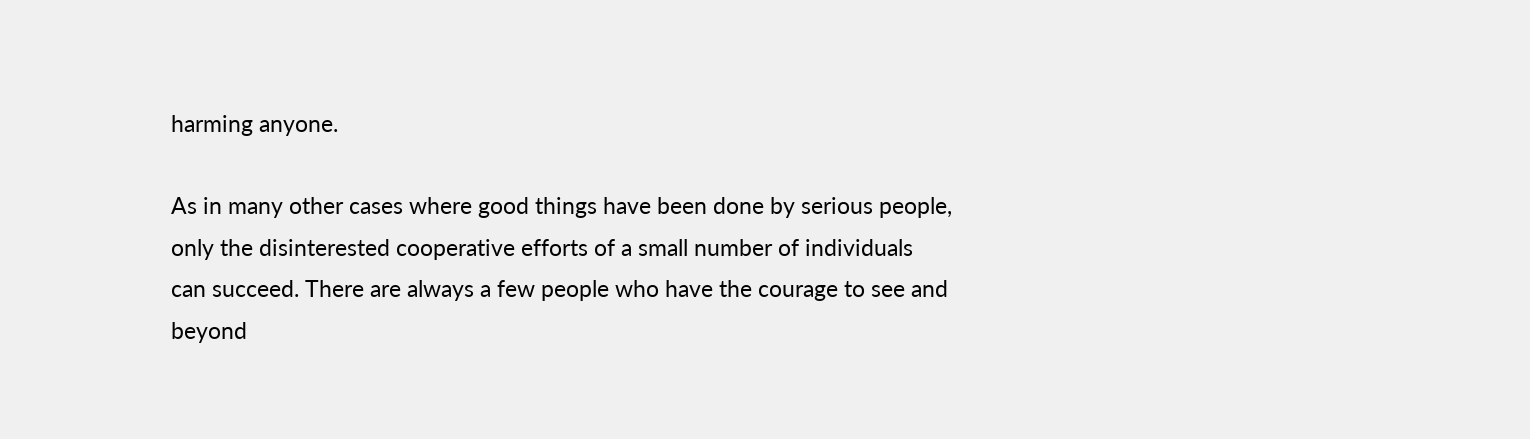harming anyone.

As in many other cases where good things have been done by serious people,
only the disinterested cooperative efforts of a small number of individuals
can succeed. There are always a few people who have the courage to see and
beyond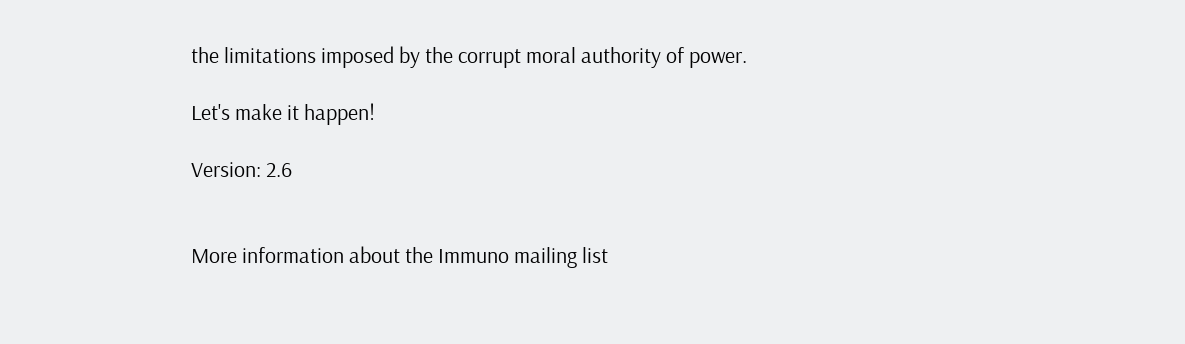the limitations imposed by the corrupt moral authority of power.

Let's make it happen!

Version: 2.6


More information about the Immuno mailing list